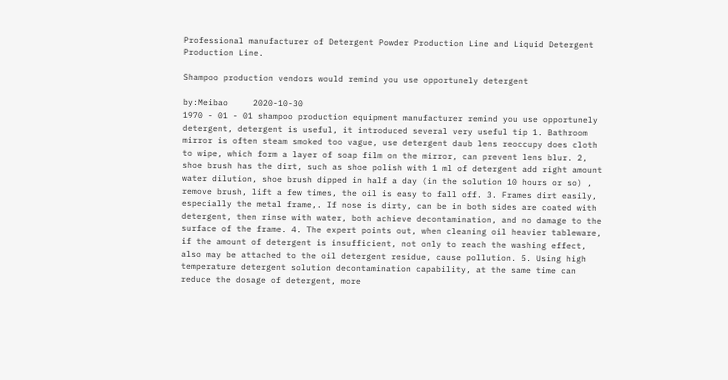Professional manufacturer of Detergent Powder Production Line and Liquid Detergent Production Line.

Shampoo production vendors would remind you use opportunely detergent

by:Meibao     2020-10-30
1970 - 01 - 01 shampoo production equipment manufacturer remind you use opportunely detergent, detergent is useful, it introduced several very useful tip 1. Bathroom mirror is often steam smoked too vague, use detergent daub lens reoccupy does cloth to wipe, which form a layer of soap film on the mirror, can prevent lens blur. 2, shoe brush has the dirt, such as shoe polish with 1 ml of detergent add right amount water dilution, shoe brush dipped in half a day (in the solution 10 hours or so) , remove brush, lift a few times, the oil is easy to fall off. 3. Frames dirt easily, especially the metal frame,. If nose is dirty, can be in both sides are coated with detergent, then rinse with water, both achieve decontamination, and no damage to the surface of the frame. 4. The expert points out, when cleaning oil heavier tableware, if the amount of detergent is insufficient, not only to reach the washing effect, also may be attached to the oil detergent residue, cause pollution. 5. Using high temperature detergent solution decontamination capability, at the same time can reduce the dosage of detergent, more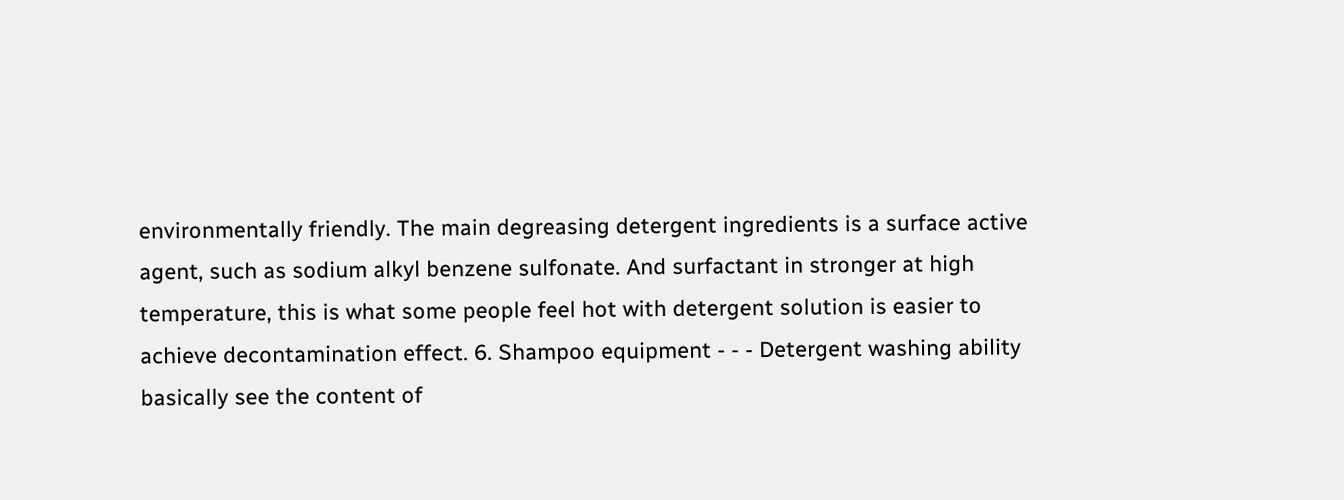environmentally friendly. The main degreasing detergent ingredients is a surface active agent, such as sodium alkyl benzene sulfonate. And surfactant in stronger at high temperature, this is what some people feel hot with detergent solution is easier to achieve decontamination effect. 6. Shampoo equipment - - - Detergent washing ability basically see the content of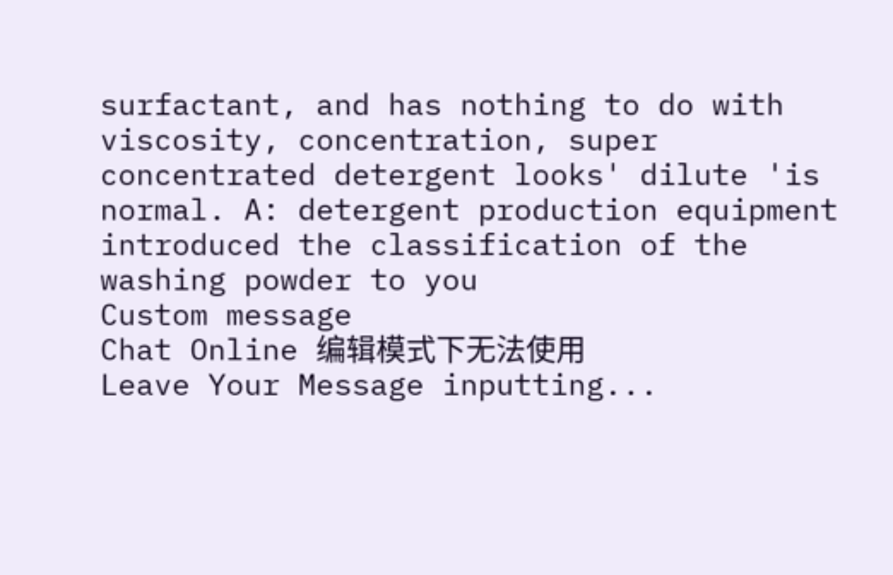surfactant, and has nothing to do with viscosity, concentration, super concentrated detergent looks' dilute 'is normal. A: detergent production equipment introduced the classification of the washing powder to you
Custom message
Chat Online 编辑模式下无法使用
Leave Your Message inputting...